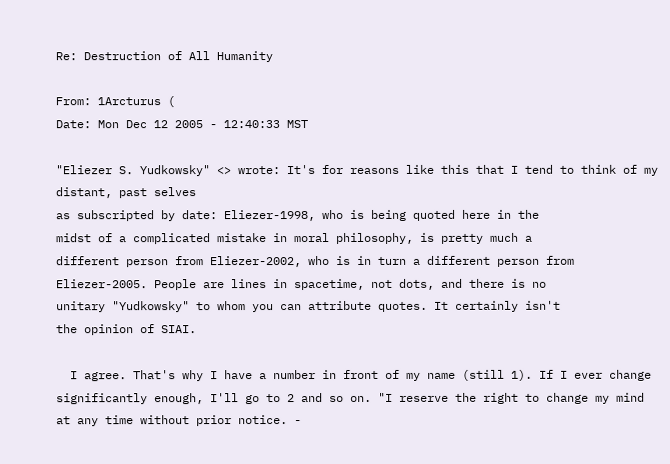Re: Destruction of All Humanity

From: 1Arcturus (
Date: Mon Dec 12 2005 - 12:40:33 MST

"Eliezer S. Yudkowsky" <> wrote: It's for reasons like this that I tend to think of my distant, past selves
as subscripted by date: Eliezer-1998, who is being quoted here in the
midst of a complicated mistake in moral philosophy, is pretty much a
different person from Eliezer-2002, who is in turn a different person from
Eliezer-2005. People are lines in spacetime, not dots, and there is no
unitary "Yudkowsky" to whom you can attribute quotes. It certainly isn't
the opinion of SIAI.

  I agree. That's why I have a number in front of my name (still 1). If I ever change significantly enough, I'll go to 2 and so on. "I reserve the right to change my mind at any time without prior notice. -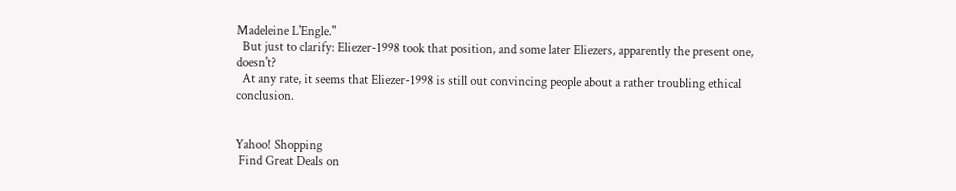Madeleine L'Engle."
  But just to clarify: Eliezer-1998 took that position, and some later Eliezers, apparently the present one, doesn't?
  At any rate, it seems that Eliezer-1998 is still out convincing people about a rather troubling ethical conclusion.


Yahoo! Shopping
 Find Great Deals on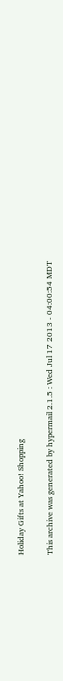Holiday Gifts at Yahoo! Shopping

This archive was generated by hypermail 2.1.5 : Wed Jul 17 2013 - 04:00:54 MDT